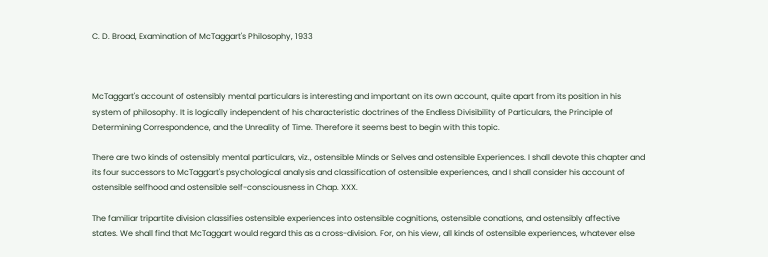C. D. Broad, Examination of McTaggart's Philosophy, 1933



McTaggart's account of ostensibly mental particulars is interesting and important on its own account, quite apart from its position in his system of philosophy. It is logically independent of his characteristic doctrines of the Endless Divisibility of Particulars, the Principle of Determining Correspondence, and the Unreality of Time. Therefore it seems best to begin with this topic.

There are two kinds of ostensibly mental particulars, viz., ostensible Minds or Selves and ostensible Experiences. I shall devote this chapter and its four successors to McTaggart's psychological analysis and classification of ostensible experiences, and I shall consider his account of ostensible selfhood and ostensible self-consciousness in Chap. XXX.

The familiar tripartite division classifies ostensible experiences into ostensible cognitions, ostensible conations, and ostensibly affective states. We shall find that McTaggart would regard this as a cross-division. For, on his view, all kinds of ostensible experiences, whatever else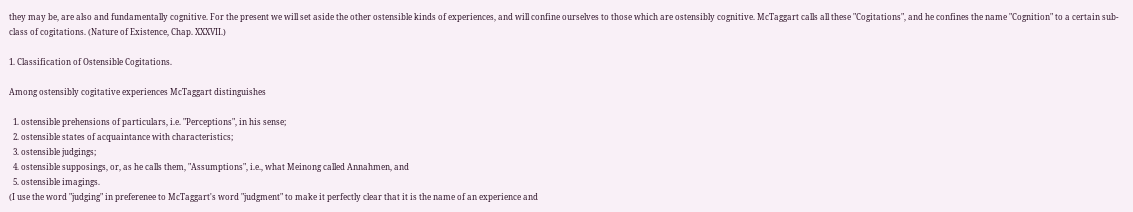they may be, are also and fundamentally cognitive. For the present we will set aside the other ostensible kinds of experiences, and will confine ourselves to those which are ostensibly cognitive. McTaggart calls all these "Cogitations", and he confines the name "Cognition" to a certain sub-class of cogitations. (Nature of Existence, Chap. XXXVII.)

1. Classification of Ostensible Cogitations.

Among ostensibly cogitative experiences McTaggart distinguishes

  1. ostensible prehensions of particulars, i.e. "Perceptions", in his sense;
  2. ostensible states of acquaintance with characteristics;
  3. ostensible judgings;
  4. ostensible supposings, or, as he calls them, "Assumptions", i.e., what Meinong called Annahmen, and
  5. ostensible imagings.
(I use the word "judging" in preferenee to McTaggart's word "judgment" to make it perfectly clear that it is the name of an experience and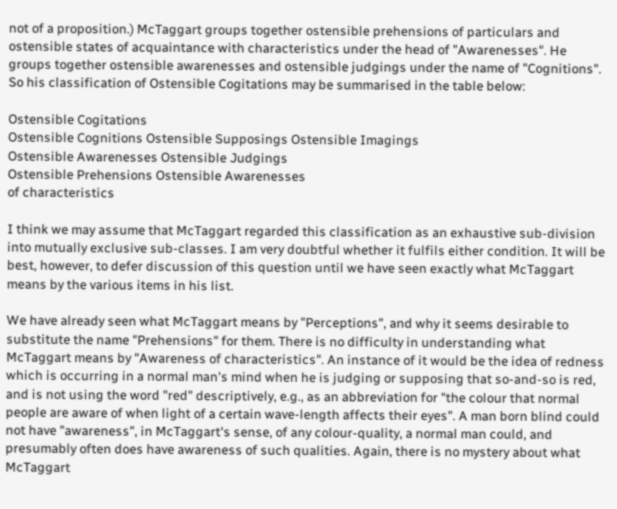not of a proposition.) McTaggart groups together ostensible prehensions of particulars and ostensible states of acquaintance with characteristics under the head of "Awarenesses". He groups together ostensible awarenesses and ostensible judgings under the name of "Cognitions". So his classification of Ostensible Cogitations may be summarised in the table below:

Ostensible Cogitations
Ostensible Cognitions Ostensible Supposings Ostensible Imagings
Ostensible Awarenesses Ostensible Judgings
Ostensible Prehensions Ostensible Awarenesses
of characteristics

I think we may assume that McTaggart regarded this classification as an exhaustive sub-division into mutually exclusive sub-classes. I am very doubtful whether it fulfils either condition. It will be best, however, to defer discussion of this question until we have seen exactly what McTaggart means by the various items in his list.

We have already seen what McTaggart means by "Perceptions", and why it seems desirable to substitute the name "Prehensions" for them. There is no difficulty in understanding what McTaggart means by "Awareness of characteristics". An instance of it would be the idea of redness which is occurring in a normal man's mind when he is judging or supposing that so-and-so is red, and is not using the word "red" descriptively, e.g., as an abbreviation for "the colour that normal people are aware of when light of a certain wave-length affects their eyes". A man born blind could not have "awareness", in McTaggart's sense, of any colour-quality, a normal man could, and presumably often does have awareness of such qualities. Again, there is no mystery about what McTaggart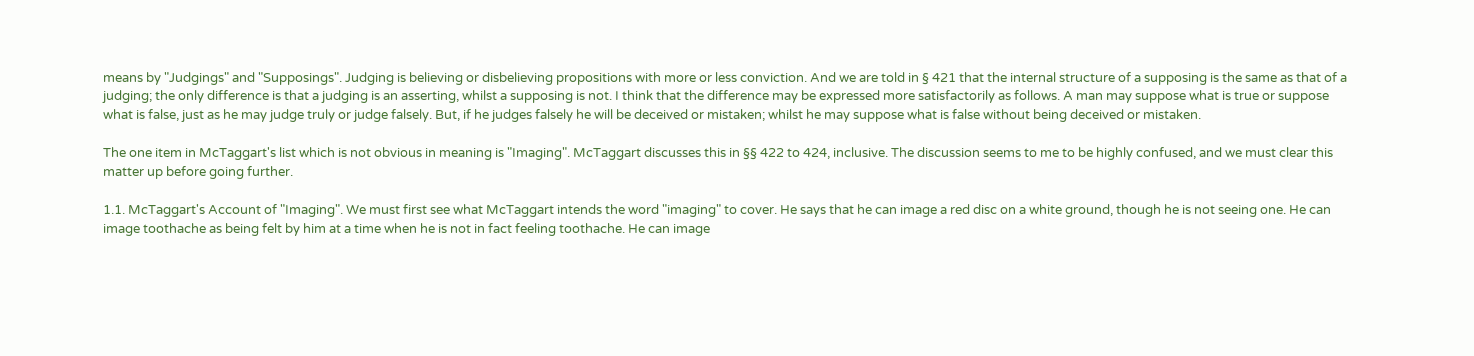means by "Judgings" and "Supposings". Judging is believing or disbelieving propositions with more or less conviction. And we are told in § 421 that the internal structure of a supposing is the same as that of a judging; the only difference is that a judging is an asserting, whilst a supposing is not. I think that the difference may be expressed more satisfactorily as follows. A man may suppose what is true or suppose what is false, just as he may judge truly or judge falsely. But, if he judges falsely he will be deceived or mistaken; whilst he may suppose what is false without being deceived or mistaken.

The one item in McTaggart's list which is not obvious in meaning is "Imaging". McTaggart discusses this in §§ 422 to 424, inclusive. The discussion seems to me to be highly confused, and we must clear this matter up before going further.

1.1. McTaggart's Account of "Imaging". We must first see what McTaggart intends the word "imaging" to cover. He says that he can image a red disc on a white ground, though he is not seeing one. He can image toothache as being felt by him at a time when he is not in fact feeling toothache. He can image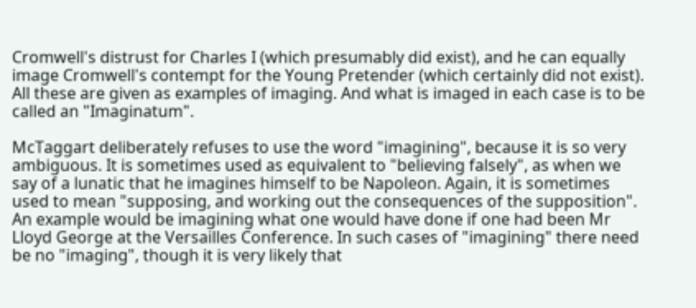Cromwell's distrust for Charles I (which presumably did exist), and he can equally image Cromwell's contempt for the Young Pretender (which certainly did not exist). All these are given as examples of imaging. And what is imaged in each case is to be called an "Imaginatum".

McTaggart deliberately refuses to use the word "imagining", because it is so very ambiguous. It is sometimes used as equivalent to "believing falsely", as when we say of a lunatic that he imagines himself to be Napoleon. Again, it is sometimes used to mean "supposing, and working out the consequences of the supposition". An example would be imagining what one would have done if one had been Mr Lloyd George at the Versailles Conference. In such cases of "imagining" there need be no "imaging", though it is very likely that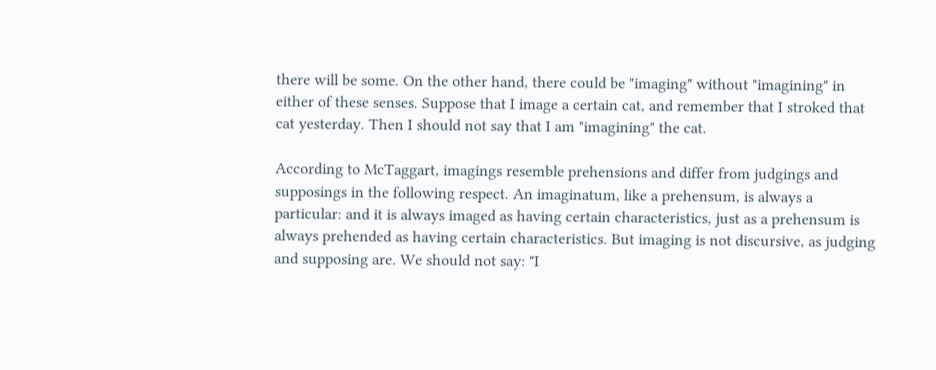there will be some. On the other hand, there could be "imaging" without "imagining" in either of these senses. Suppose that I image a certain cat, and remember that I stroked that cat yesterday. Then I should not say that I am "imagining" the cat.

According to McTaggart, imagings resemble prehensions and differ from judgings and supposings in the following respect. An imaginatum, like a prehensum, is always a particular: and it is always imaged as having certain characteristics, just as a prehensum is always prehended as having certain characteristics. But imaging is not discursive, as judging and supposing are. We should not say: "I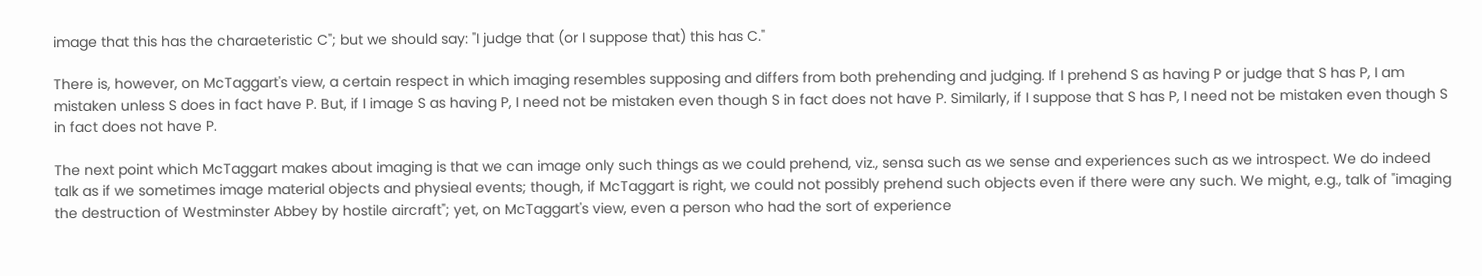image that this has the charaeteristic C"; but we should say: "I judge that (or I suppose that) this has C."

There is, however, on McTaggart's view, a certain respect in which imaging resembles supposing and differs from both prehending and judging. If I prehend S as having P or judge that S has P, I am mistaken unless S does in fact have P. But, if I image S as having P, I need not be mistaken even though S in fact does not have P. Similarly, if I suppose that S has P, I need not be mistaken even though S in fact does not have P.

The next point which McTaggart makes about imaging is that we can image only such things as we could prehend, viz., sensa such as we sense and experiences such as we introspect. We do indeed talk as if we sometimes image material objects and physieal events; though, if McTaggart is right, we could not possibly prehend such objects even if there were any such. We might, e.g., talk of "imaging the destruction of Westminster Abbey by hostile aircraft"; yet, on McTaggart's view, even a person who had the sort of experience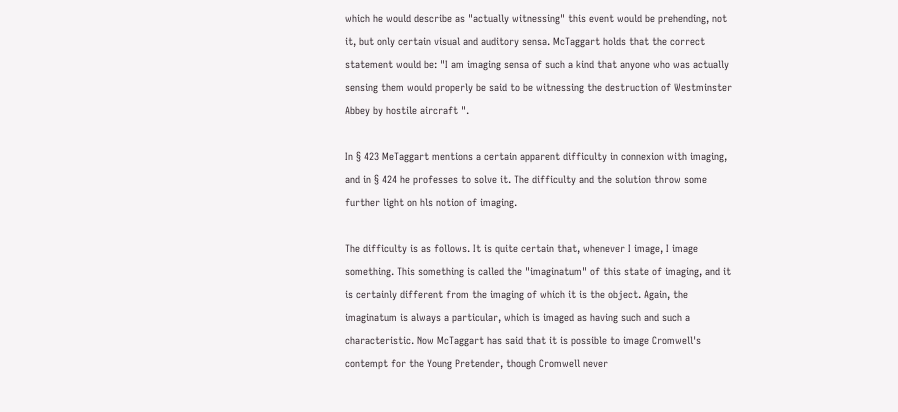which he would describe as "actually witnessing" this event would be prehending, not it, but only certain visual and auditory sensa. McTaggart holds that the correct statement would be: "I am imaging sensa of such a kind that anyone who was actually sensing them would properly be said to be witnessing the destruction of Westminster Abbey by hostile aircraft ".

In § 423 MeTaggart mentions a certain apparent difficulty in connexion with imaging, and in § 424 he professes to solve it. The difficulty and the solution throw some further light on hls notion of imaging.

The difficulty is as follows. It is quite certain that, whenever I image, I image something. This something is called the "imaginatum" of this state of imaging, and it is certainly different from the imaging of which it is the object. Again, the imaginatum is always a particular, which is imaged as having such and such a characteristic. Now McTaggart has said that it is possible to image Cromwell's contempt for the Young Pretender, though Cromwell never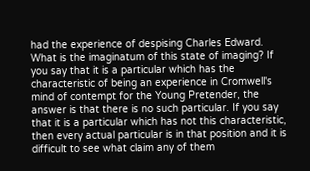had the experience of despising Charles Edward. What is the imaginatum of this state of imaging? If you say that it is a particular which has the characteristic of being an experience in Cromwell's mind of contempt for the Young Pretender, the answer is that there is no such particular. If you say that it is a particular which has not this characteristic, then every actual particular is in that position and it is difficult to see what claim any of them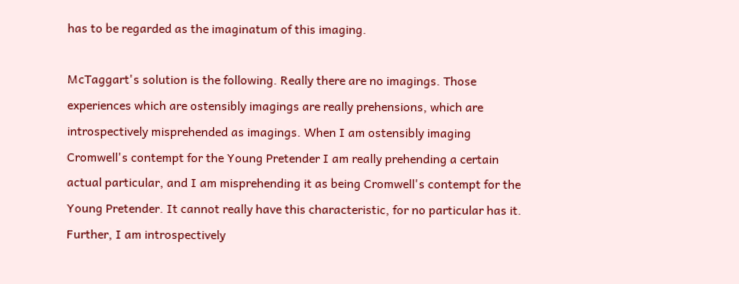has to be regarded as the imaginatum of this imaging.

McTaggart's solution is the following. Really there are no imagings. Those experiences which are ostensibly imagings are really prehensions, which are introspectively misprehended as imagings. When I am ostensibly imaging Cromwell's contempt for the Young Pretender I am really prehending a certain actual particular, and I am misprehending it as being Cromwell's contempt for the Young Pretender. It cannot really have this characteristic, for no particular has it. Further, I am introspectively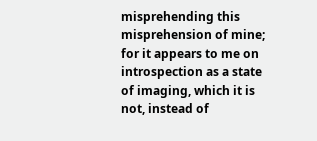misprehending this misprehension of mine; for it appears to me on introspection as a state of imaging, which it is not, instead of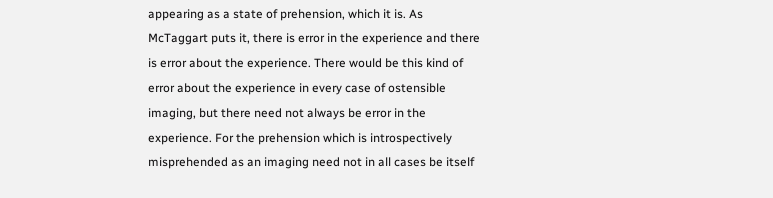appearing as a state of prehension, which it is. As McTaggart puts it, there is error in the experience and there is error about the experience. There would be this kind of error about the experience in every case of ostensible imaging, but there need not always be error in the experience. For the prehension which is introspectively misprehended as an imaging need not in all cases be itself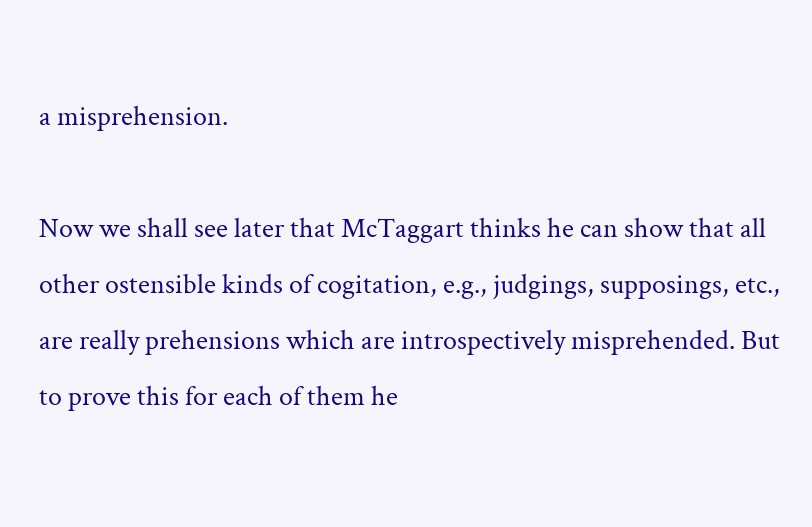a misprehension.

Now we shall see later that McTaggart thinks he can show that all other ostensible kinds of cogitation, e.g., judgings, supposings, etc., are really prehensions which are introspectively misprehended. But to prove this for each of them he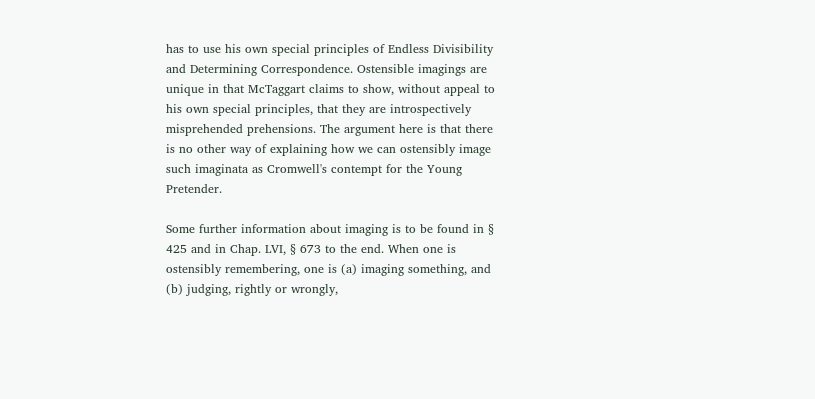has to use his own special principles of Endless Divisibility and Determining Correspondence. Ostensible imagings are unique in that McTaggart claims to show, without appeal to his own special principles, that they are introspectively misprehended prehensions. The argument here is that there is no other way of explaining how we can ostensibly image such imaginata as Cromwell's contempt for the Young Pretender.

Some further information about imaging is to be found in § 425 and in Chap. LVI, § 673 to the end. When one is ostensibly remembering, one is (a) imaging something, and (b) judging, rightly or wrongly,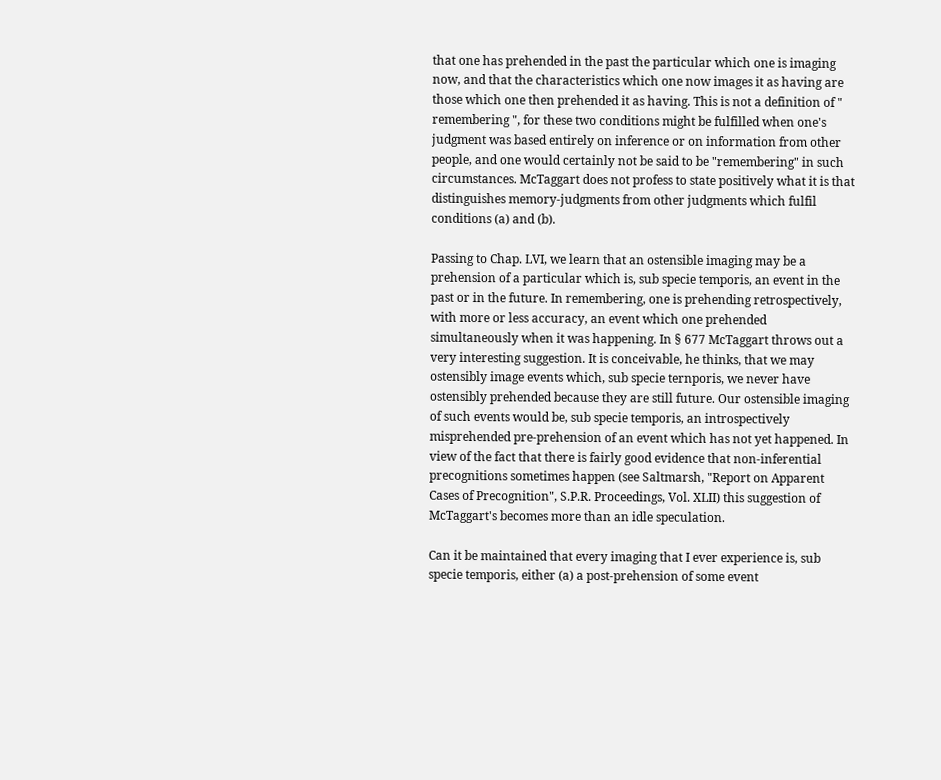that one has prehended in the past the particular which one is imaging now, and that the characteristics which one now images it as having are those which one then prehended it as having. This is not a definition of " remembering ", for these two conditions might be fulfilled when one's judgment was based entirely on inference or on information from other people, and one would certainly not be said to be "remembering" in such circumstances. McTaggart does not profess to state positively what it is that distinguishes memory-judgments from other judgments which fulfil conditions (a) and (b).

Passing to Chap. LVI, we learn that an ostensible imaging may be a prehension of a particular which is, sub specie temporis, an event in the past or in the future. In remembering, one is prehending retrospectively, with more or less accuracy, an event which one prehended simultaneously when it was happening. In § 677 McTaggart throws out a very interesting suggestion. It is conceivable, he thinks, that we may ostensibly image events which, sub specie ternporis, we never have ostensibly prehended because they are still future. Our ostensible imaging of such events would be, sub specie temporis, an introspectively misprehended pre-prehension of an event which has not yet happened. In view of the fact that there is fairly good evidence that non-inferential precognitions sometimes happen (see Saltmarsh, "Report on Apparent Cases of Precognition", S.P.R. Proceedings, Vol. XLII) this suggestion of McTaggart's becomes more than an idle speculation.

Can it be maintained that every imaging that I ever experience is, sub specie temporis, either (a) a post-prehension of some event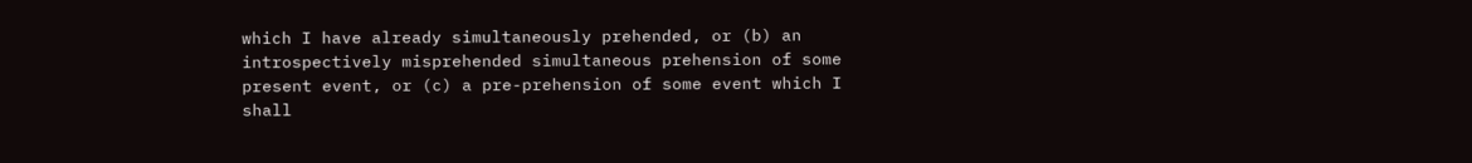which I have already simultaneously prehended, or (b) an introspectively misprehended simultaneous prehension of some present event, or (c) a pre-prehension of some event which I shall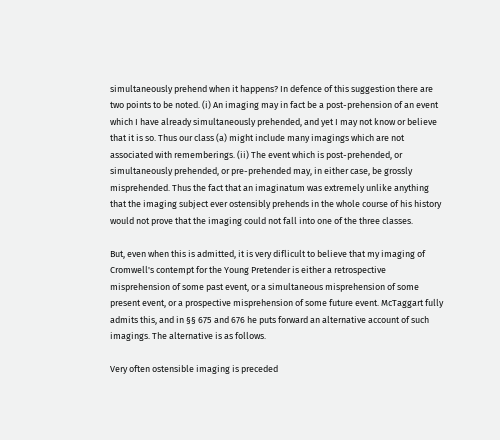simultaneously prehend when it happens? In defence of this suggestion there are two points to be noted. (i) An imaging may in fact be a post-prehension of an event which I have already simultaneously prehended, and yet I may not know or believe that it is so. Thus our class (a) might include many imagings which are not associated with rememberings. (ii) The event which is post-prehended, or simultaneously prehended, or pre-prehended may, in either case, be grossly misprehended. Thus the fact that an imaginatum was extremely unlike anything that the imaging subject ever ostensibly prehends in the whole course of his history would not prove that the imaging could not fall into one of the three classes.

But, even when this is admitted, it is very diflicult to believe that my imaging of Cromwell's contempt for the Young Pretender is either a retrospective misprehension of some past event, or a simultaneous misprehension of some present event, or a prospective misprehension of some future event. McTaggart fully admits this, and in §§ 675 and 676 he puts forward an alternative account of such imagings. The alternative is as follows.

Very often ostensible imaging is preceded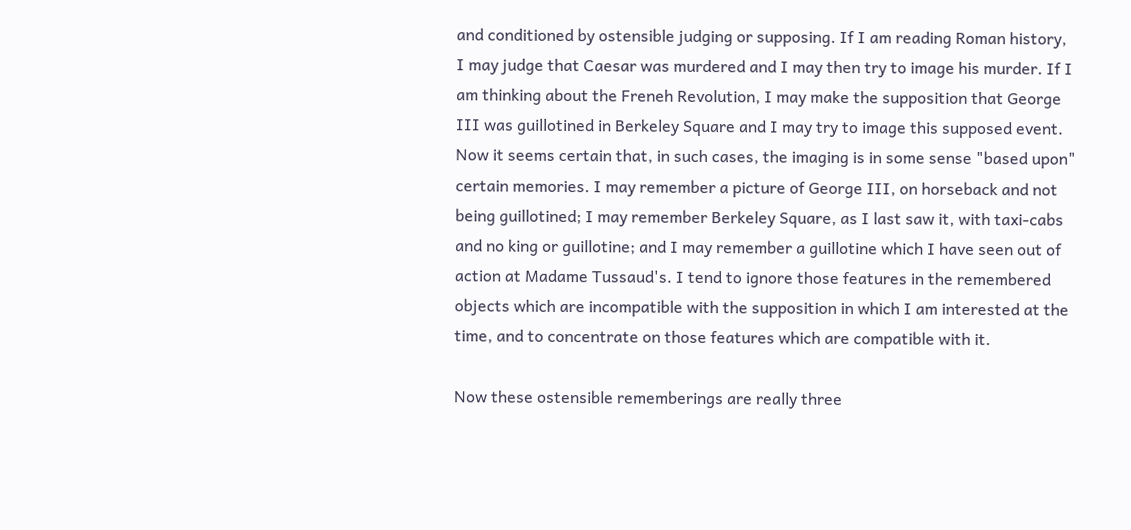and conditioned by ostensible judging or supposing. If I am reading Roman history, I may judge that Caesar was murdered and I may then try to image his murder. If I am thinking about the Freneh Revolution, I may make the supposition that George III was guillotined in Berkeley Square and I may try to image this supposed event. Now it seems certain that, in such cases, the imaging is in some sense "based upon" certain memories. I may remember a picture of George III, on horseback and not being guillotined; I may remember Berkeley Square, as I last saw it, with taxi-cabs and no king or guillotine; and I may remember a guillotine which I have seen out of action at Madame Tussaud's. I tend to ignore those features in the remembered objects which are incompatible with the supposition in which I am interested at the time, and to concentrate on those features which are compatible with it.

Now these ostensible rememberings are really three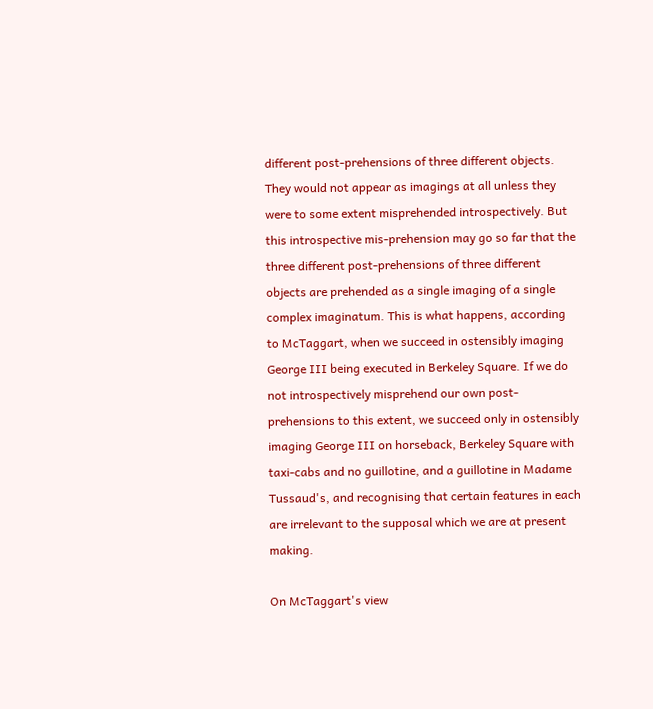different post-prehensions of three different objects. They would not appear as imagings at all unless they were to some extent misprehended introspectively. But this introspective mis-prehension may go so far that the three different post-prehensions of three different objects are prehended as a single imaging of a single complex imaginatum. This is what happens, according to McTaggart, when we succeed in ostensibly imaging George III being executed in Berkeley Square. If we do not introspectively misprehend our own post-prehensions to this extent, we succeed only in ostensibly imaging George III on horseback, Berkeley Square with taxi-cabs and no guillotine, and a guillotine in Madame Tussaud's, and recognising that certain features in each are irrelevant to the supposal which we are at present making.

On McTaggart's view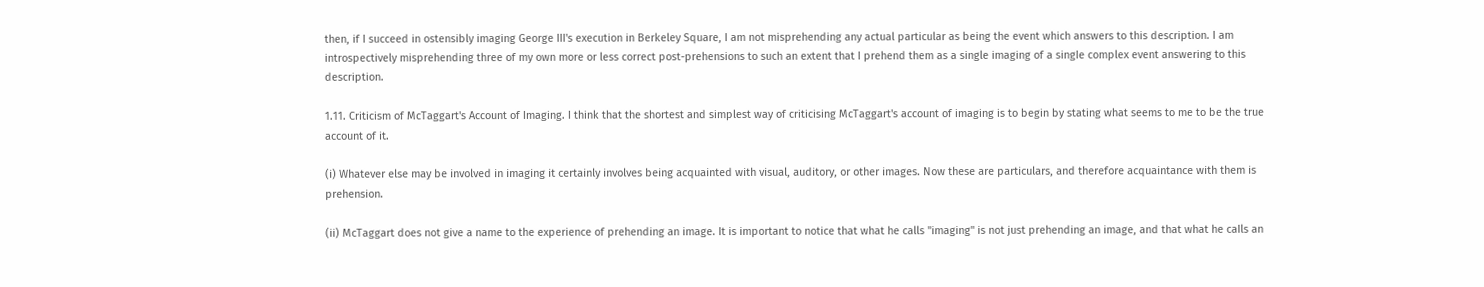then, if I succeed in ostensibly imaging George III's execution in Berkeley Square, I am not misprehending any actual particular as being the event which answers to this description. I am introspectively misprehending three of my own more or less correct post-prehensions to such an extent that I prehend them as a single imaging of a singIe complex event answering to this description.

1.11. Criticism of McTaggart's Account of Imaging. I think that the shortest and simplest way of criticising McTaggart's account of imaging is to begin by stating what seems to me to be the true account of it.

(i) Whatever else may be involved in imaging it certainly involves being acquainted with visual, auditory, or other images. Now these are particulars, and therefore acquaintance with them is prehension.

(ii) McTaggart does not give a name to the experience of prehending an image. It is important to notice that what he calls "imaging" is not just prehending an image, and that what he caIls an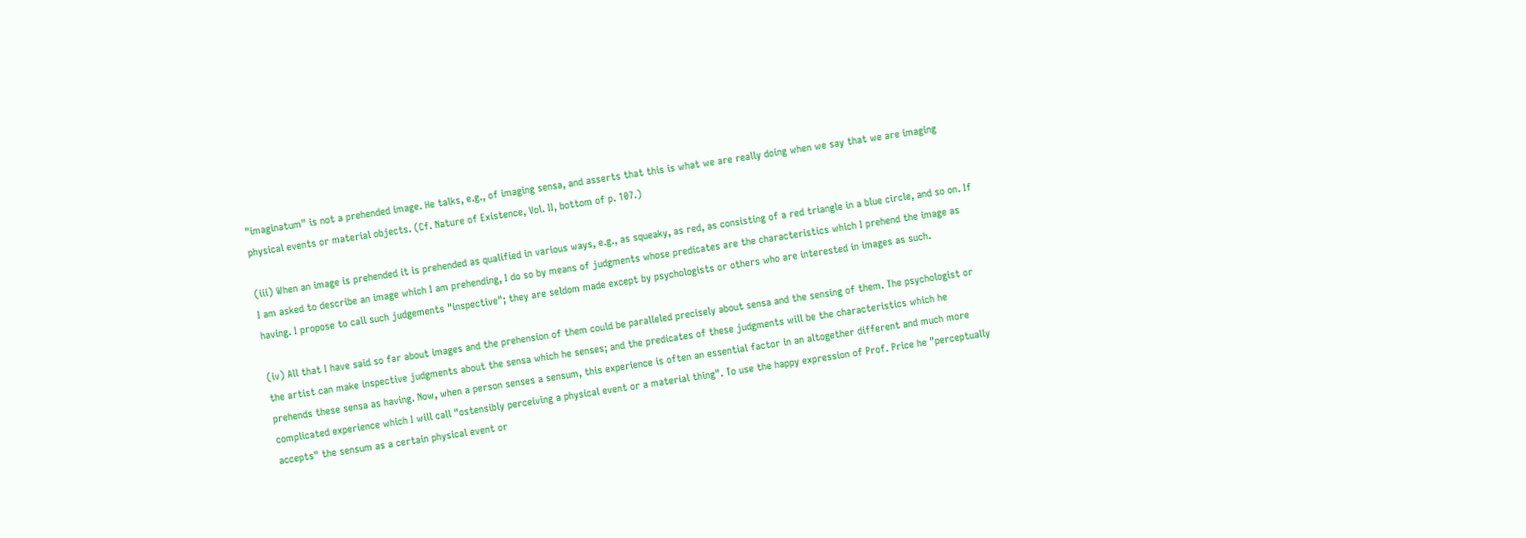"imaginatum" is not a prehended image. He talks, e.g., of imaging sensa, and asserts that this is what we are really doing when we say that we are imaging physical events or material objects. (Cf. Nature of Existence, Vol. II, bottom of p. 107.)

(iii) When an image is prehended it is prehended as qualified in various ways, e.g., as squeaky, as red, as consisting of a red triangle in a blue circle, and so on. If I am asked to describe an image which I am prehending, I do so by means of judgments whose predicates are the characteristics which I prehend the image as having. I propose to call such judgements "inspective"; they are seldom made except by psychologists or others who are interested in images as such.

(iv) All that I have said so far about images and the prehension of them could be paralleled precisely about sensa and the sensing of them. The psychologist or the artist can make inspective judgments about the sensa which he senses; and the predicates of these judgments will be the characteristics which he prehends these sensa as having. Now, when a person senses a sensum, this experience is often an essential factor in an altogether different and much more complicated experience which I will call "ostensibly perceiving a physical event or a material thing". To use the happy expression of Prof. Price he "perceptually accepts" the sensum as a certain physical event or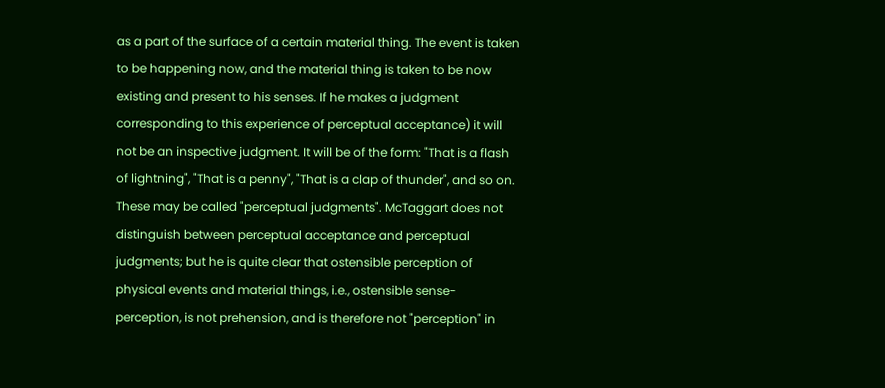as a part of the surface of a certain material thing. The event is taken to be happening now, and the material thing is taken to be now existing and present to his senses. If he makes a judgment corresponding to this experience of perceptual acceptance) it will not be an inspective judgment. It will be of the form: "That is a flash of lightning", "That is a penny", "That is a clap of thunder", and so on. These may be called "perceptual judgments". McTaggart does not distinguish between perceptual acceptance and perceptual judgments; but he is quite clear that ostensible perception of physical events and material things, i.e., ostensible sense-perception, is not prehension, and is therefore not "perception" in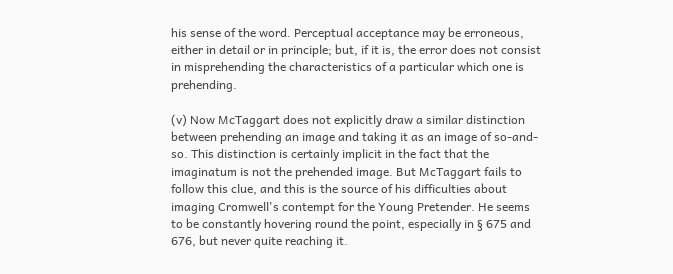his sense of the word. Perceptual acceptance may be erroneous, either in detail or in principle; but, if it is, the error does not consist in misprehending the characteristics of a particular which one is prehending.

(v) Now McTaggart does not explicitly draw a similar distinction between prehending an image and taking it as an image of so-and-so. This distinction is certainly implicit in the fact that the imaginatum is not the prehended image. But McTaggart fails to follow this clue, and this is the source of his difficulties about imaging Cromwell's contempt for the Young Pretender. He seems to be constantly hovering round the point, especially in § 675 and 676, but never quite reaching it.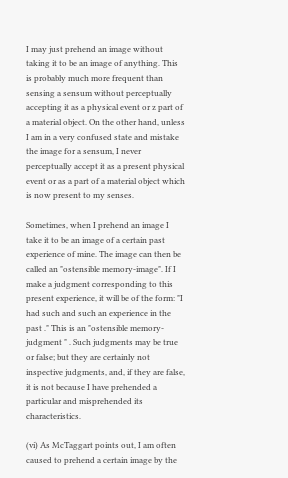I may just prehend an image without taking it to be an image of anything. This is probably much more frequent than sensing a sensum without perceptually accepting it as a physical event or z part of a material object. On the other hand, unless I am in a very confused state and mistake the image for a sensum, I never perceptually accept it as a present physical event or as a part of a material object which is now present to my senses.

Sometimes, when I prehend an image I take it to be an image of a certain past experience of mine. The image can then be called an "ostensible memory-image". If I make a judgment corresponding to this present experience, it will be of the form: "I had such and such an experience in the past ." This is an "ostensible memory-judgment " . Such judgments may be true or false; but they are certainly not inspective judgments, and, if they are false, it is not because I have prehended a particular and misprehended its characteristics.

(vi) As McTaggart points out, I am often caused to prehend a certain image by the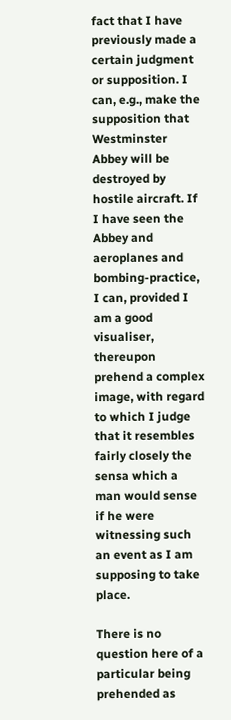fact that I have previously made a certain judgment or supposition. I can, e.g., make the supposition that Westminster Abbey will be destroyed by hostile aircraft. If I have seen the Abbey and aeroplanes and bombing-practice, I can, provided I am a good visualiser, thereupon prehend a complex image, with regard to which I judge that it resembles fairly closely the sensa which a man would sense if he were witnessing such an event as I am supposing to take place.

There is no question here of a particular being prehended as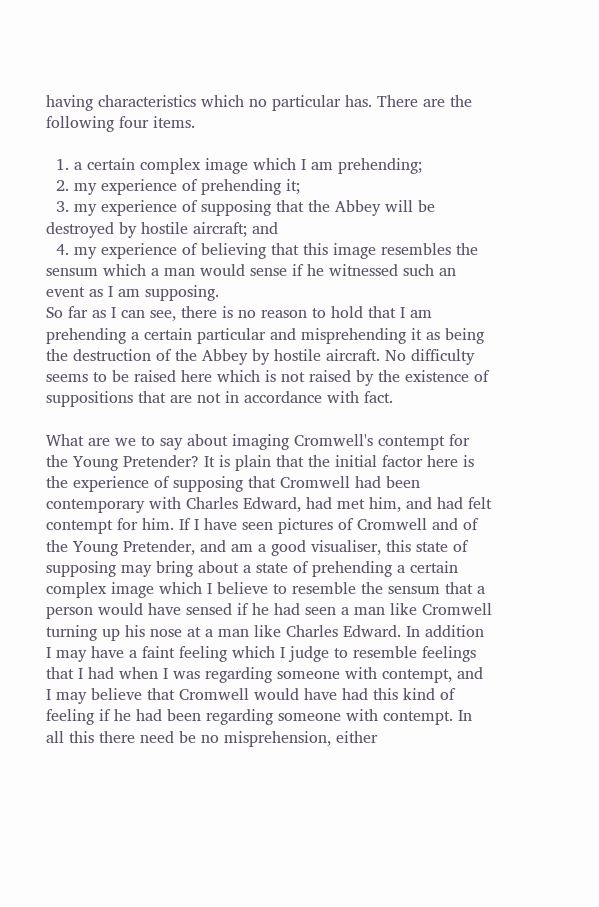having characteristics which no particular has. There are the following four items.

  1. a certain complex image which I am prehending;
  2. my experience of prehending it;
  3. my experience of supposing that the Abbey will be destroyed by hostile aircraft; and
  4. my experience of believing that this image resembles the sensum which a man would sense if he witnessed such an event as I am supposing.
So far as I can see, there is no reason to hold that I am prehending a certain particular and misprehending it as being the destruction of the Abbey by hostile aircraft. No difficulty seems to be raised here which is not raised by the existence of suppositions that are not in accordance with fact.

What are we to say about imaging Cromwell's contempt for the Young Pretender? It is plain that the initial factor here is the experience of supposing that Cromwell had been contemporary with Charles Edward, had met him, and had felt contempt for him. If I have seen pictures of Cromwell and of the Young Pretender, and am a good visualiser, this state of supposing may bring about a state of prehending a certain complex image which I believe to resemble the sensum that a person would have sensed if he had seen a man like Cromwell turning up his nose at a man like Charles Edward. In addition I may have a faint feeling which I judge to resemble feelings that I had when I was regarding someone with contempt, and I may believe that Cromwell would have had this kind of feeling if he had been regarding someone with contempt. In all this there need be no misprehension, either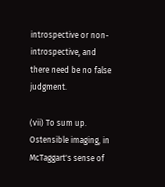introspective or non-introspective, and there need be no false judgment.

(vii) To sum up. Ostensible imaging, in McTaggart's sense of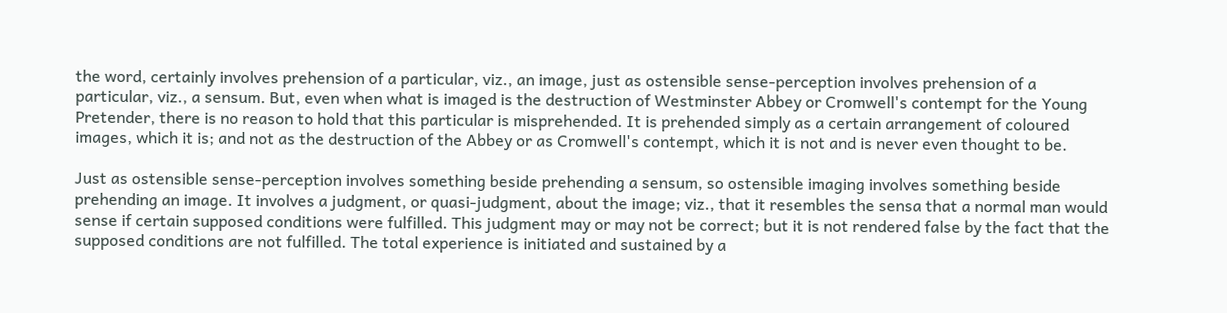the word, certainly involves prehension of a particular, viz., an image, just as ostensible sense-perception involves prehension of a particular, viz., a sensum. But, even when what is imaged is the destruction of Westminster Abbey or Cromwell's contempt for the Young Pretender, there is no reason to hold that this particular is misprehended. It is prehended simply as a certain arrangement of coloured images, which it is; and not as the destruction of the Abbey or as Cromwell's contempt, which it is not and is never even thought to be.

Just as ostensible sense-perception involves something beside prehending a sensum, so ostensible imaging involves something beside prehending an image. It involves a judgment, or quasi-judgment, about the image; viz., that it resembles the sensa that a normal man would sense if certain supposed conditions were fulfilled. This judgment may or may not be correct; but it is not rendered false by the fact that the supposed conditions are not fulfilled. The total experience is initiated and sustained by a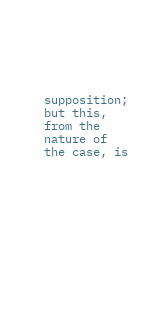supposition; but this, from the nature of the case, is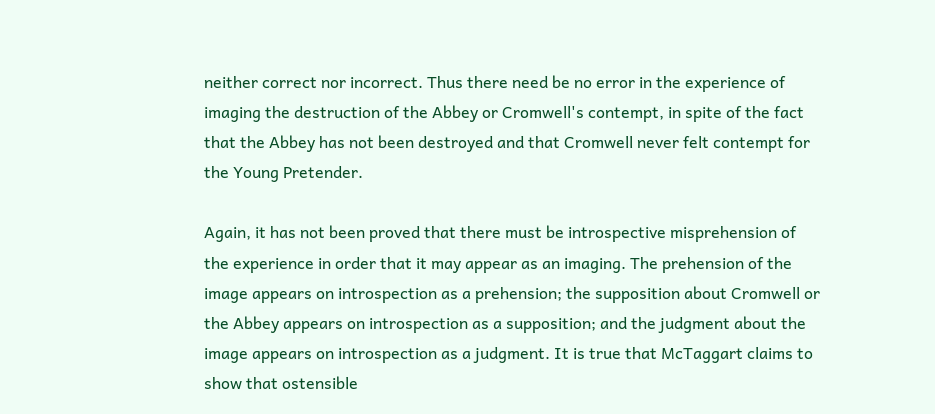neither correct nor incorrect. Thus there need be no error in the experience of imaging the destruction of the Abbey or Cromwell's contempt, in spite of the fact that the Abbey has not been destroyed and that Cromwell never felt contempt for the Young Pretender.

Again, it has not been proved that there must be introspective misprehension of the experience in order that it may appear as an imaging. The prehension of the image appears on introspection as a prehension; the supposition about Cromwell or the Abbey appears on introspection as a supposition; and the judgment about the image appears on introspection as a judgment. It is true that McTaggart claims to show that ostensible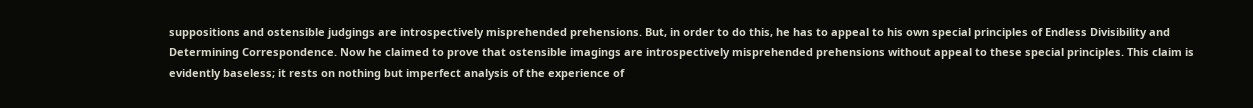suppositions and ostensible judgings are introspectively misprehended prehensions. But, in order to do this, he has to appeal to his own special principles of Endless Divisibility and Determining Correspondence. Now he claimed to prove that ostensible imagings are introspectively misprehended prehensions without appeal to these special principles. This claim is evidently baseless; it rests on nothing but imperfect analysis of the experience of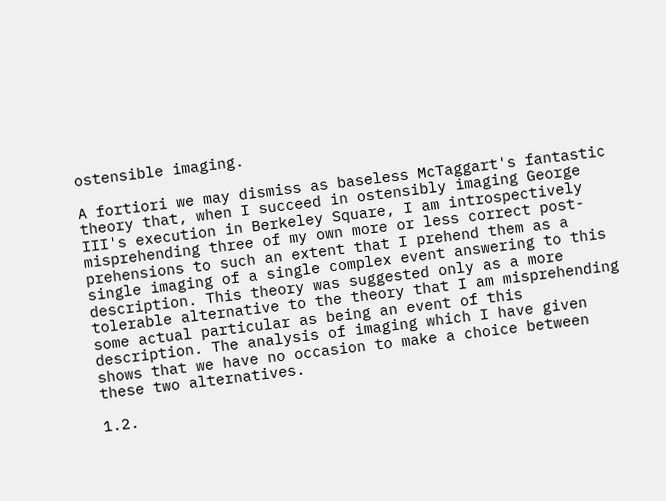ostensible imaging.

A fortiori we may dismiss as baseless McTaggart's fantastic theory that, when I succeed in ostensibly imaging George III's execution in Berkeley Square, I am introspectively misprehending three of my own more or less correct post-prehensions to such an extent that I prehend them as a single imaging of a single complex event answering to this description. This theory was suggested only as a more tolerable alternative to the theory that I am misprehending some actual particular as being an event of this description. The analysis of imaging which I have given shows that we have no occasion to make a choice between these two alternatives.

1.2.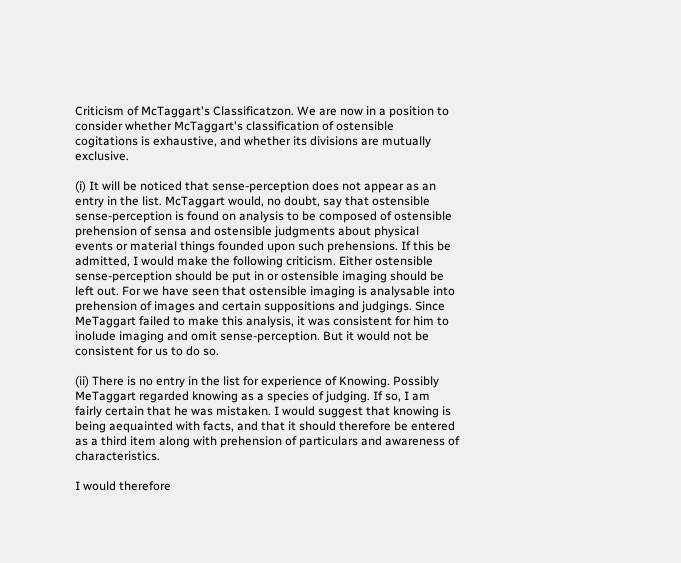Criticism of McTaggart's Classificatzon. We are now in a position to consider whether McTaggart's classification of ostensible cogitations is exhaustive, and whether its divisions are mutually exclusive.

(i) It will be noticed that sense-perception does not appear as an entry in the list. McTaggart would, no doubt, say that ostensible sense-perception is found on analysis to be composed of ostensible prehension of sensa and ostensible judgments about physical events or material things founded upon such prehensions. If this be admitted, I would make the following criticism. Either ostensible sense-perception should be put in or ostensible imaging should be left out. For we have seen that ostensible imaging is analysable into prehension of images and certain suppositions and judgings. Since MeTaggart failed to make this analysis, it was consistent for him to inolude imaging and omit sense-perception. But it would not be consistent for us to do so.

(ii) There is no entry in the list for experience of Knowing. Possibly MeTaggart regarded knowing as a species of judging. If so, I am fairly certain that he was mistaken. I would suggest that knowing is being aequainted with facts, and that it should therefore be entered as a third item along with prehension of particulars and awareness of characteristics.

I would therefore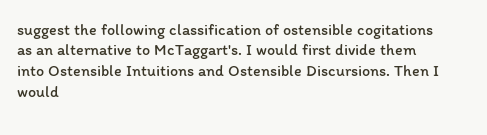suggest the following classification of ostensible cogitations as an alternative to McTaggart's. I would first divide them into Ostensible Intuitions and Ostensible Discursions. Then I would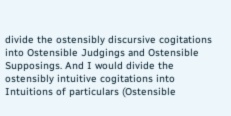divide the ostensibly discursive cogitations into Ostensible Judgings and Ostensible Supposings. And I would divide the ostensibly intuitive cogitations into Intuitions of particulars (Ostensible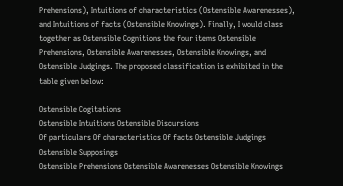Prehensions), Intuitions of characteristics (Ostensible Awarenesses), and Intuitions of facts (Ostensible Knowings). Finally, I would class together as Ostensible Cognitions the four items Ostensible Prehensions, Ostensible Awarenesses, Ostensible Knowings, and Ostensible Judgings. The proposed classification is exhibited in the table given below:

Ostensible Cogitations
Ostensible Intuitions Ostensible Discursions
Of particulars Of characteristics Of facts Ostensible Judgings Ostensible Supposings
Ostensible Prehensions Ostensible Awarenesses Ostensible Knowings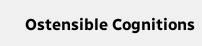Ostensible Cognitions